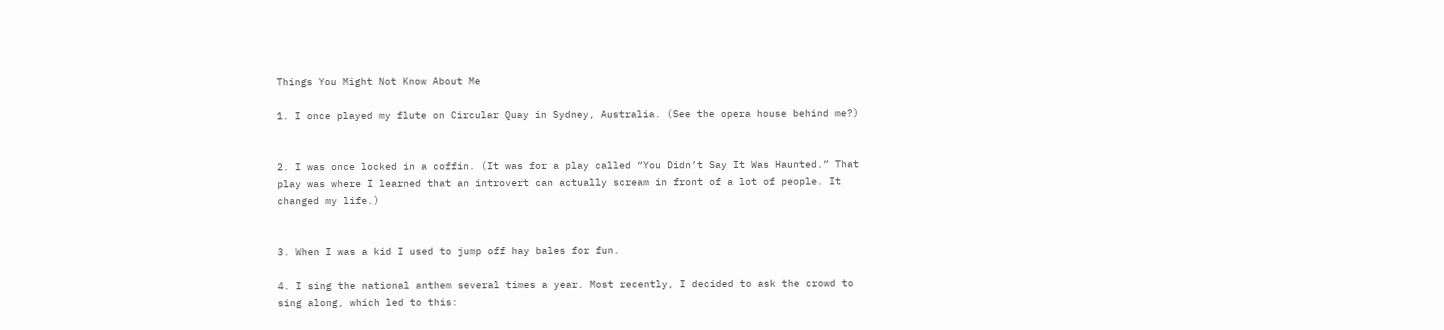Things You Might Not Know About Me

1. I once played my flute on Circular Quay in Sydney, Australia. (See the opera house behind me?)


2. I was once locked in a coffin. (It was for a play called “You Didn’t Say It Was Haunted.” That play was where I learned that an introvert can actually scream in front of a lot of people. It changed my life.)


3. When I was a kid I used to jump off hay bales for fun.

4. I sing the national anthem several times a year. Most recently, I decided to ask the crowd to sing along, which led to this: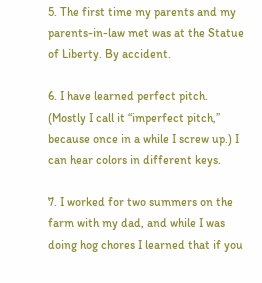5. The first time my parents and my parents-in-law met was at the Statue of Liberty. By accident.

6. I have learned perfect pitch. (Mostly I call it “imperfect pitch,” because once in a while I screw up.) I can hear colors in different keys.

7. I worked for two summers on the farm with my dad, and while I was doing hog chores I learned that if you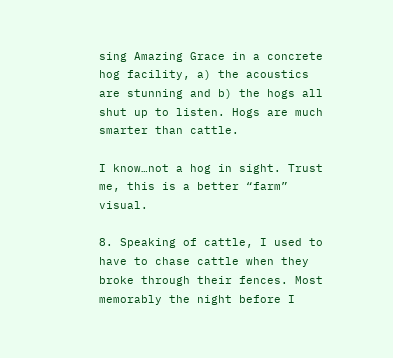sing Amazing Grace in a concrete hog facility, a) the acoustics are stunning and b) the hogs all shut up to listen. Hogs are much smarter than cattle.

I know…not a hog in sight. Trust me, this is a better “farm” visual.

8. Speaking of cattle, I used to have to chase cattle when they broke through their fences. Most memorably the night before I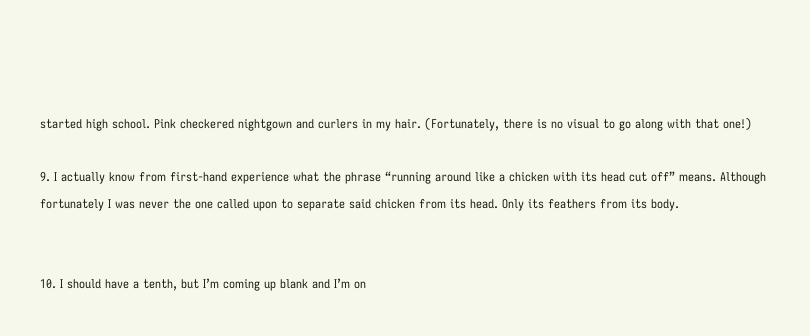started high school. Pink checkered nightgown and curlers in my hair. (Fortunately, there is no visual to go along with that one!)

9. I actually know from first-hand experience what the phrase “running around like a chicken with its head cut off” means. Although fortunately I was never the one called upon to separate said chicken from its head. Only its feathers from its body.


10. I should have a tenth, but I’m coming up blank and I’m on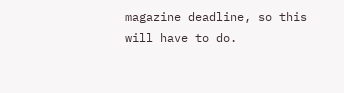magazine deadline, so this will have to do.